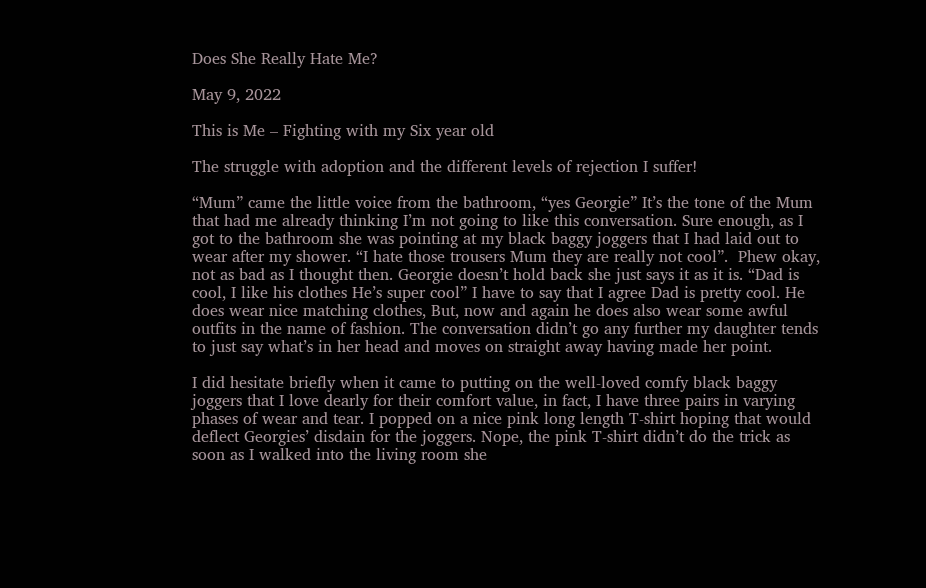Does She Really Hate Me?

May 9, 2022

This is Me – Fighting with my Six year old

The struggle with adoption and the different levels of rejection I suffer!

“Mum” came the little voice from the bathroom, “yes Georgie” It’s the tone of the Mum that had me already thinking I’m not going to like this conversation. Sure enough, as I got to the bathroom she was pointing at my black baggy joggers that I had laid out to wear after my shower. “I hate those trousers Mum they are really not cool”.  Phew okay, not as bad as I thought then. Georgie doesn’t hold back she just says it as it is. “Dad is cool, I like his clothes He’s super cool” I have to say that I agree Dad is pretty cool. He does wear nice matching clothes, But, now and again he does also wear some awful outfits in the name of fashion. The conversation didn’t go any further my daughter tends to just say what’s in her head and moves on straight away having made her point.

I did hesitate briefly when it came to putting on the well-loved comfy black baggy joggers that I love dearly for their comfort value, in fact, I have three pairs in varying phases of wear and tear. I popped on a nice pink long length T-shirt hoping that would deflect Georgies’ disdain for the joggers. Nope, the pink T-shirt didn’t do the trick as soon as I walked into the living room she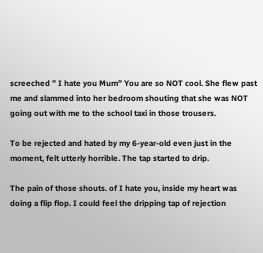screeched ” I hate you Mum” You are so NOT cool. She flew past me and slammed into her bedroom shouting that she was NOT going out with me to the school taxi in those trousers.

To be rejected and hated by my 6-year-old even just in the moment, felt utterly horrible. The tap started to drip.

The pain of those shouts. of I hate you, inside my heart was doing a flip flop. I could feel the dripping tap of rejection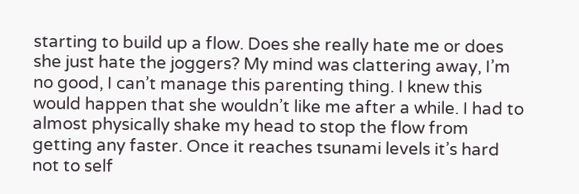starting to build up a flow. Does she really hate me or does she just hate the joggers? My mind was clattering away, I’m no good, I can’t manage this parenting thing. I knew this would happen that she wouldn’t like me after a while. I had to almost physically shake my head to stop the flow from getting any faster. Once it reaches tsunami levels it’s hard not to self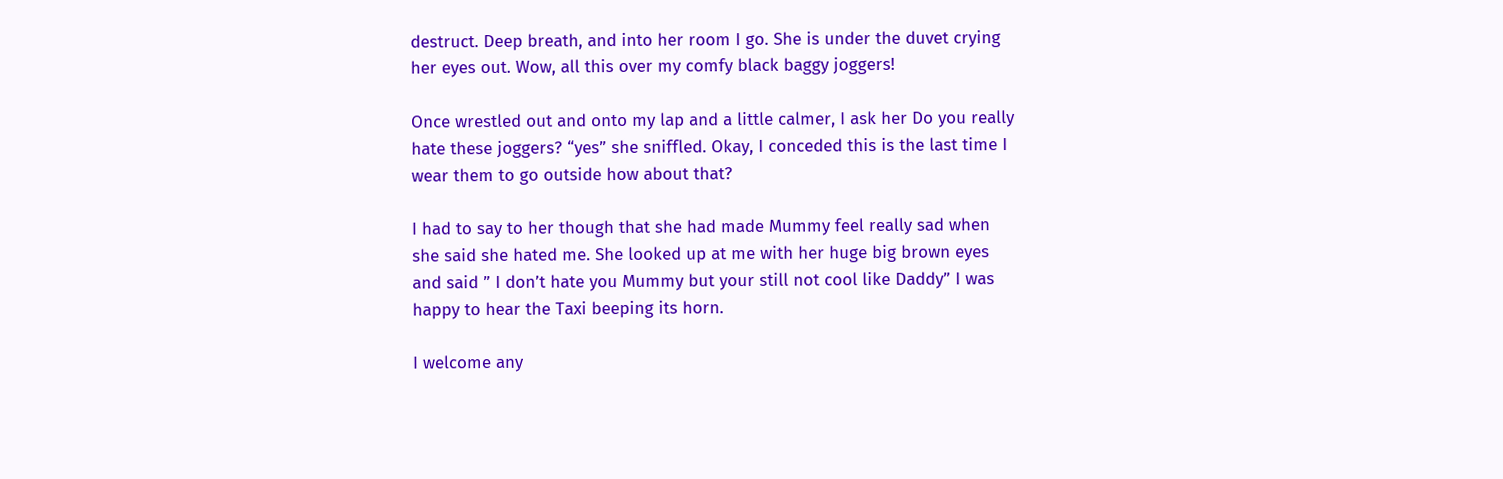destruct. Deep breath, and into her room I go. She is under the duvet crying her eyes out. Wow, all this over my comfy black baggy joggers!

Once wrestled out and onto my lap and a little calmer, I ask her Do you really hate these joggers? “yes” she sniffled. Okay, I conceded this is the last time I wear them to go outside how about that?

I had to say to her though that she had made Mummy feel really sad when she said she hated me. She looked up at me with her huge big brown eyes and said ” I don’t hate you Mummy but your still not cool like Daddy” I was happy to hear the Taxi beeping its horn.

I welcome any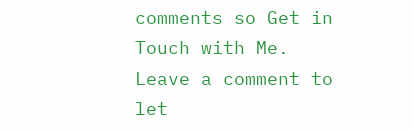comments so Get in Touch with Me. Leave a comment to let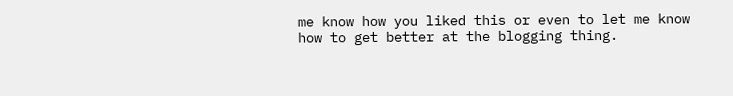me know how you liked this or even to let me know how to get better at the blogging thing.